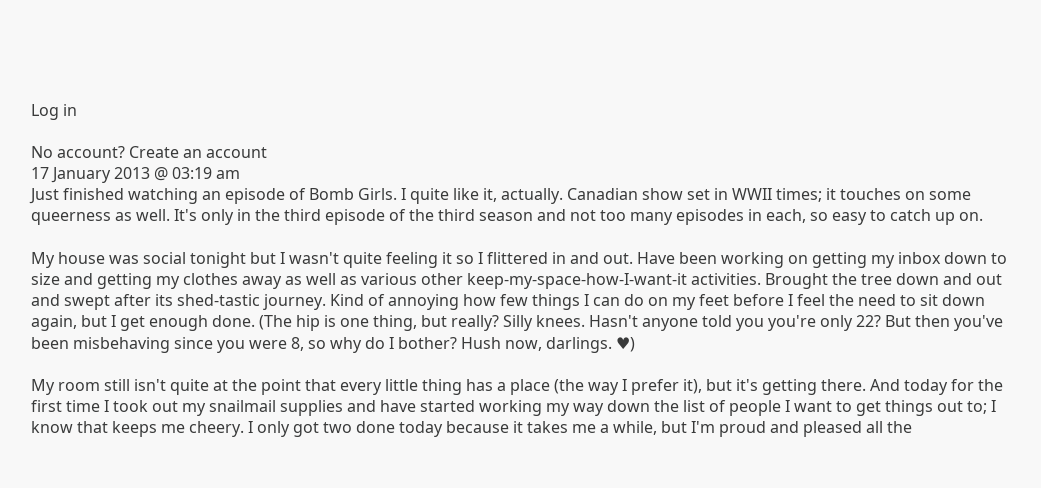Log in

No account? Create an account
17 January 2013 @ 03:19 am
Just finished watching an episode of Bomb Girls. I quite like it, actually. Canadian show set in WWII times; it touches on some queerness as well. It's only in the third episode of the third season and not too many episodes in each, so easy to catch up on.

My house was social tonight but I wasn't quite feeling it so I flittered in and out. Have been working on getting my inbox down to size and getting my clothes away as well as various other keep-my-space-how-I-want-it activities. Brought the tree down and out and swept after its shed-tastic journey. Kind of annoying how few things I can do on my feet before I feel the need to sit down again, but I get enough done. (The hip is one thing, but really? Silly knees. Hasn't anyone told you you're only 22? But then you've been misbehaving since you were 8, so why do I bother? Hush now, darlings. ♥)

My room still isn't quite at the point that every little thing has a place (the way I prefer it), but it's getting there. And today for the first time I took out my snailmail supplies and have started working my way down the list of people I want to get things out to; I know that keeps me cheery. I only got two done today because it takes me a while, but I'm proud and pleased all the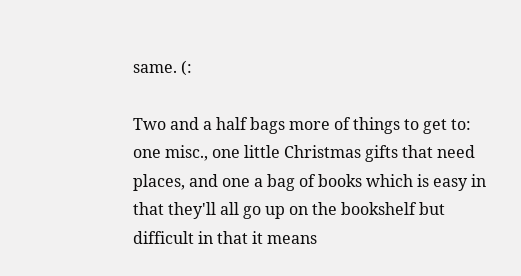same. (:

Two and a half bags more of things to get to: one misc., one little Christmas gifts that need places, and one a bag of books which is easy in that they'll all go up on the bookshelf but difficult in that it means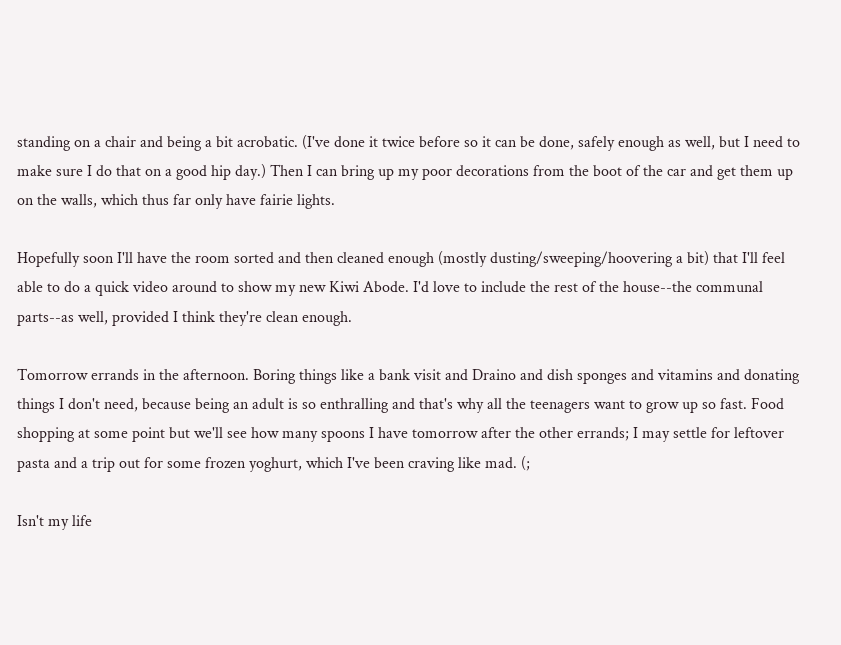standing on a chair and being a bit acrobatic. (I've done it twice before so it can be done, safely enough as well, but I need to make sure I do that on a good hip day.) Then I can bring up my poor decorations from the boot of the car and get them up on the walls, which thus far only have fairie lights.

Hopefully soon I'll have the room sorted and then cleaned enough (mostly dusting/sweeping/hoovering a bit) that I'll feel able to do a quick video around to show my new Kiwi Abode. I'd love to include the rest of the house--the communal parts--as well, provided I think they're clean enough.

Tomorrow errands in the afternoon. Boring things like a bank visit and Draino and dish sponges and vitamins and donating things I don't need, because being an adult is so enthralling and that's why all the teenagers want to grow up so fast. Food shopping at some point but we'll see how many spoons I have tomorrow after the other errands; I may settle for leftover pasta and a trip out for some frozen yoghurt, which I've been craving like mad. (;

Isn't my life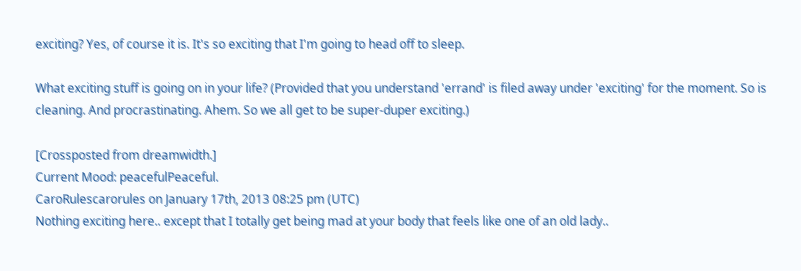exciting? Yes, of course it is. It's so exciting that I'm going to head off to sleep.

What exciting stuff is going on in your life? (Provided that you understand 'errand' is filed away under 'exciting' for the moment. So is cleaning. And procrastinating. Ahem. So we all get to be super-duper exciting.)

[Crossposted from dreamwidth.]
Current Mood: peacefulPeaceful.
CaroRulescarorules on January 17th, 2013 08:25 pm (UTC)
Nothing exciting here.. except that I totally get being mad at your body that feels like one of an old lady..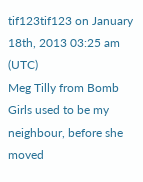tif123tif123 on January 18th, 2013 03:25 am (UTC)
Meg Tilly from Bomb Girls used to be my neighbour, before she moved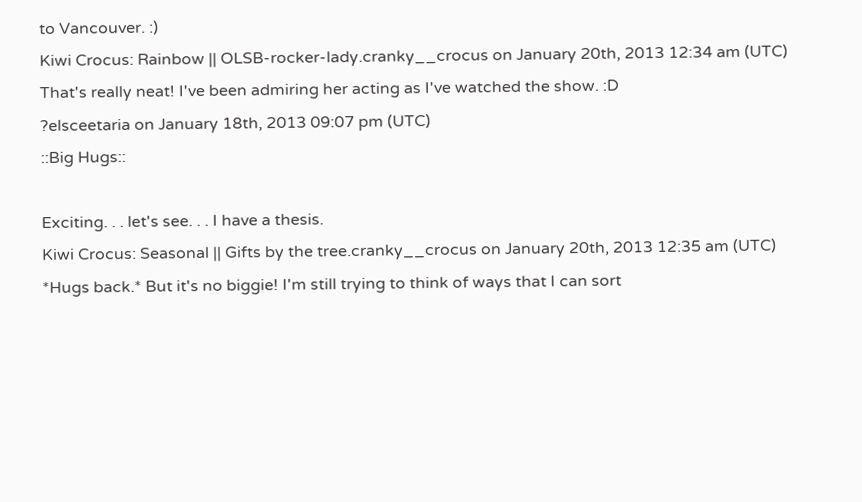to Vancouver. :)
Kiwi Crocus: Rainbow || OLSB-rocker-lady.cranky__crocus on January 20th, 2013 12:34 am (UTC)
That's really neat! I've been admiring her acting as I've watched the show. :D
?elsceetaria on January 18th, 2013 09:07 pm (UTC)
::Big Hugs::

Exciting. . . let's see. . . I have a thesis.
Kiwi Crocus: Seasonal || Gifts by the tree.cranky__crocus on January 20th, 2013 12:35 am (UTC)
*Hugs back.* But it's no biggie! I'm still trying to think of ways that I can sort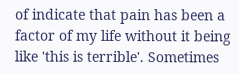of indicate that pain has been a factor of my life without it being like 'this is terrible'. Sometimes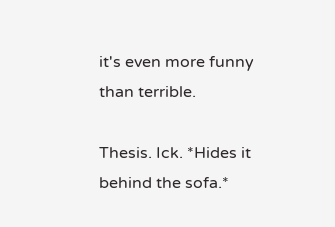it's even more funny than terrible.

Thesis. Ick. *Hides it behind the sofa.*